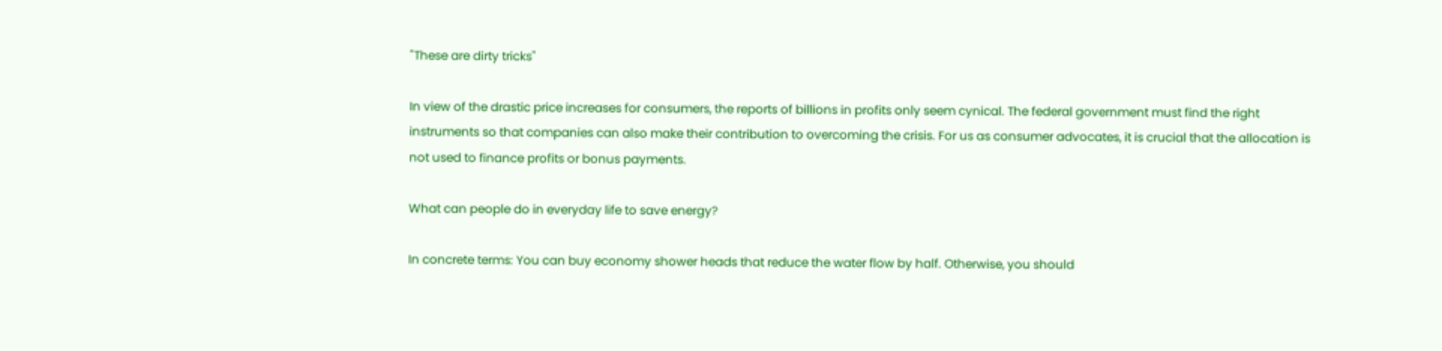"These are dirty tricks"

In view of the drastic price increases for consumers, the reports of billions in profits only seem cynical. The federal government must find the right instruments so that companies can also make their contribution to overcoming the crisis. For us as consumer advocates, it is crucial that the allocation is not used to finance profits or bonus payments.

What can people do in everyday life to save energy?

In concrete terms: You can buy economy shower heads that reduce the water flow by half. Otherwise, you should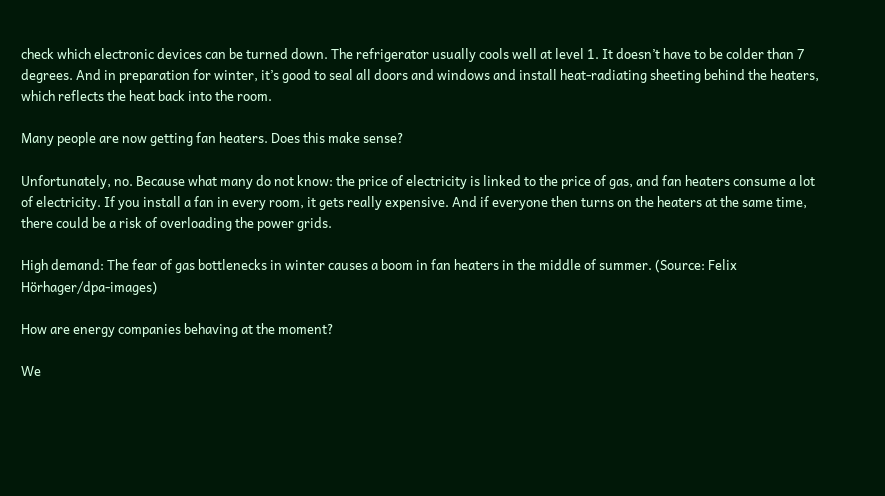check which electronic devices can be turned down. The refrigerator usually cools well at level 1. It doesn’t have to be colder than 7 degrees. And in preparation for winter, it’s good to seal all doors and windows and install heat-radiating sheeting behind the heaters, which reflects the heat back into the room.

Many people are now getting fan heaters. Does this make sense?

Unfortunately, no. Because what many do not know: the price of electricity is linked to the price of gas, and fan heaters consume a lot of electricity. If you install a fan in every room, it gets really expensive. And if everyone then turns on the heaters at the same time, there could be a risk of overloading the power grids.

High demand: The fear of gas bottlenecks in winter causes a boom in fan heaters in the middle of summer. (Source: Felix Hörhager/dpa-images)

How are energy companies behaving at the moment?

We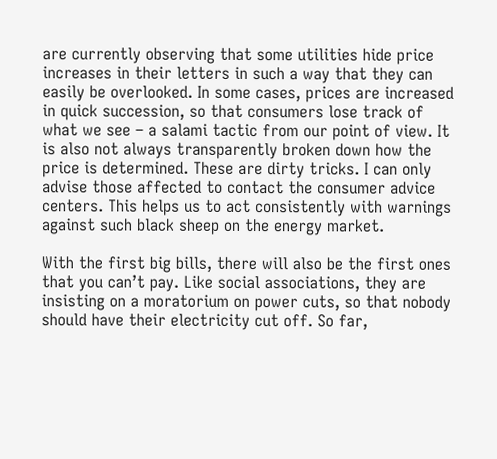are currently observing that some utilities hide price increases in their letters in such a way that they can easily be overlooked. In some cases, prices are increased in quick succession, so that consumers lose track of what we see – a salami tactic from our point of view. It is also not always transparently broken down how the price is determined. These are dirty tricks. I can only advise those affected to contact the consumer advice centers. This helps us to act consistently with warnings against such black sheep on the energy market.

With the first big bills, there will also be the first ones that you can’t pay. Like social associations, they are insisting on a moratorium on power cuts, so that nobody should have their electricity cut off. So far,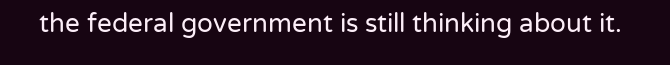the federal government is still thinking about it.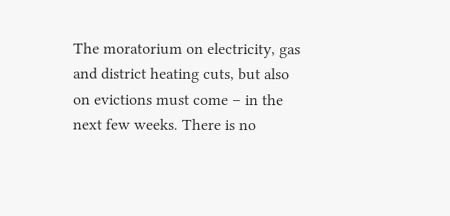The moratorium on electricity, gas and district heating cuts, but also on evictions must come – in the next few weeks. There is no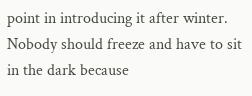point in introducing it after winter. Nobody should freeze and have to sit in the dark because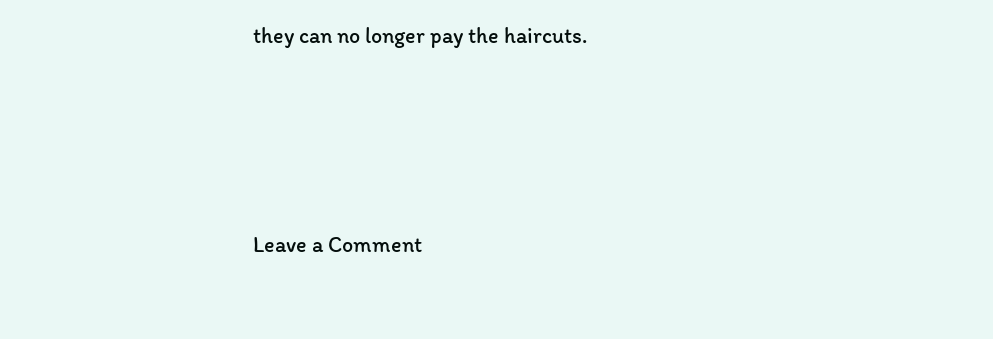they can no longer pay the haircuts.




Leave a Comment